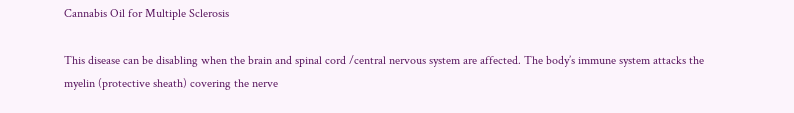Cannabis Oil for Multiple Sclerosis

This disease can be disabling when the brain and spinal cord /central nervous system are affected. The body’s immune system attacks the myelin (protective sheath) covering the nerve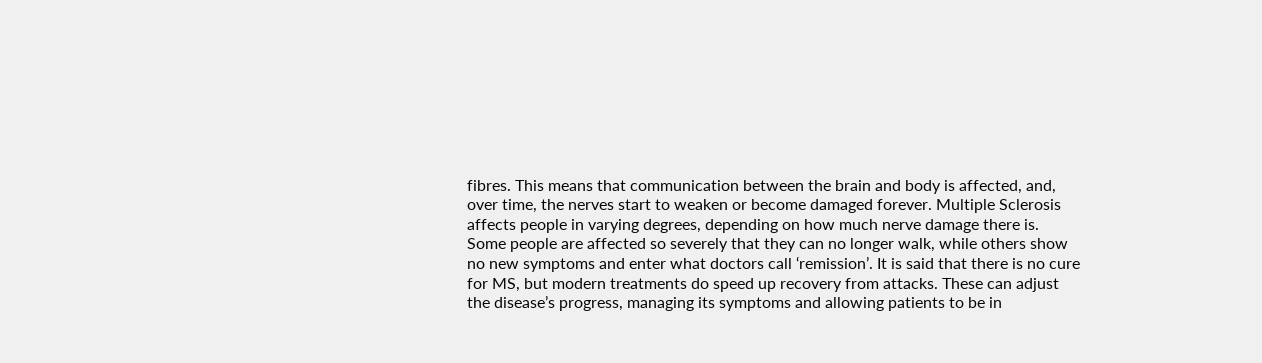fibres. This means that communication between the brain and body is affected, and, over time, the nerves start to weaken or become damaged forever. Multiple Sclerosis affects people in varying degrees, depending on how much nerve damage there is. Some people are affected so severely that they can no longer walk, while others show no new symptoms and enter what doctors call ‘remission’. It is said that there is no cure for MS, but modern treatments do speed up recovery from attacks. These can adjust the disease’s progress, managing its symptoms and allowing patients to be in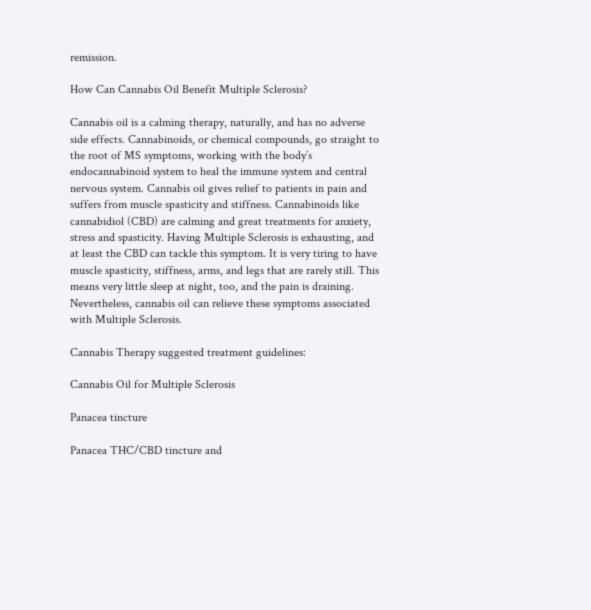remission.

How Can Cannabis Oil Benefit Multiple Sclerosis?

Cannabis oil is a calming therapy, naturally, and has no adverse side effects. Cannabinoids, or chemical compounds, go straight to the root of MS symptoms, working with the body’s endocannabinoid system to heal the immune system and central nervous system. Cannabis oil gives relief to patients in pain and suffers from muscle spasticity and stiffness. Cannabinoids like cannabidiol (CBD) are calming and great treatments for anxiety, stress and spasticity. Having Multiple Sclerosis is exhausting, and at least the CBD can tackle this symptom. It is very tiring to have muscle spasticity, stiffness, arms, and legs that are rarely still. This means very little sleep at night, too, and the pain is draining. Nevertheless, cannabis oil can relieve these symptoms associated with Multiple Sclerosis.

Cannabis Therapy suggested treatment guidelines:

Cannabis Oil for Multiple Sclerosis

Panacea tincture

Panacea THC/CBD tincture and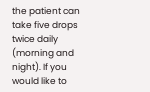the patient can take five drops twice daily (morning and night). If you would like to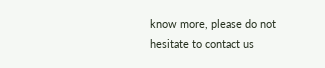know more, please do not hesitate to contact us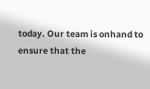today. Our team is onhand to ensure that the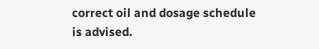correct oil and dosage schedule is advised.